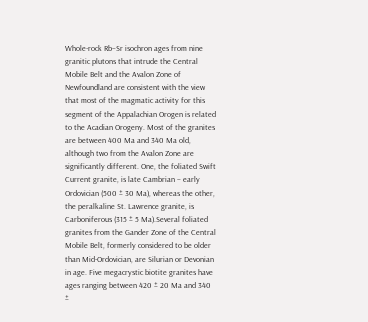Whole-rock Rb–Sr isochron ages from nine granitic plutons that intrude the Central Mobile Belt and the Avalon Zone of Newfoundland are consistent with the view that most of the magmatic activity for this segment of the Appalachian Orogen is related to the Acadian Orogeny. Most of the granites are between 400 Ma and 340 Ma old, although two from the Avalon Zone are significantly different. One, the foliated Swift Current granite, is late Cambrian – early Ordovician (500 ± 30 Ma), whereas the other, the peralkaline St. Lawrence granite, is Carboniferous (315 ± 5 Ma).Several foliated granites from the Gander Zone of the Central Mobile Belt, formerly considered to be older than Mid-Ordovician, are Silurian or Devonian in age. Five megacrystic biotite granites have ages ranging between 420 ± 20 Ma and 340 ±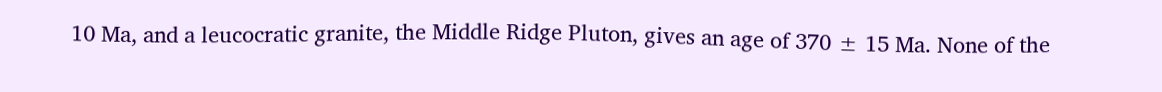10 Ma, and a leucocratic granite, the Middle Ridge Pluton, gives an age of 370 ± 15 Ma. None of the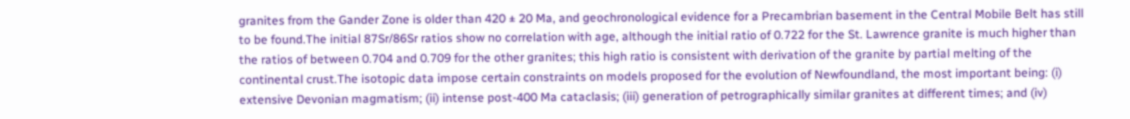granites from the Gander Zone is older than 420 ± 20 Ma, and geochronological evidence for a Precambrian basement in the Central Mobile Belt has still to be found.The initial 87Sr/86Sr ratios show no correlation with age, although the initial ratio of 0.722 for the St. Lawrence granite is much higher than the ratios of between 0.704 and 0.709 for the other granites; this high ratio is consistent with derivation of the granite by partial melting of the continental crust.The isotopic data impose certain constraints on models proposed for the evolution of Newfoundland, the most important being: (i) extensive Devonian magmatism; (ii) intense post-400 Ma cataclasis; (iii) generation of petrographically similar granites at different times; and (iv)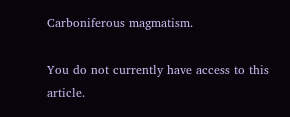Carboniferous magmatism.

You do not currently have access to this article.